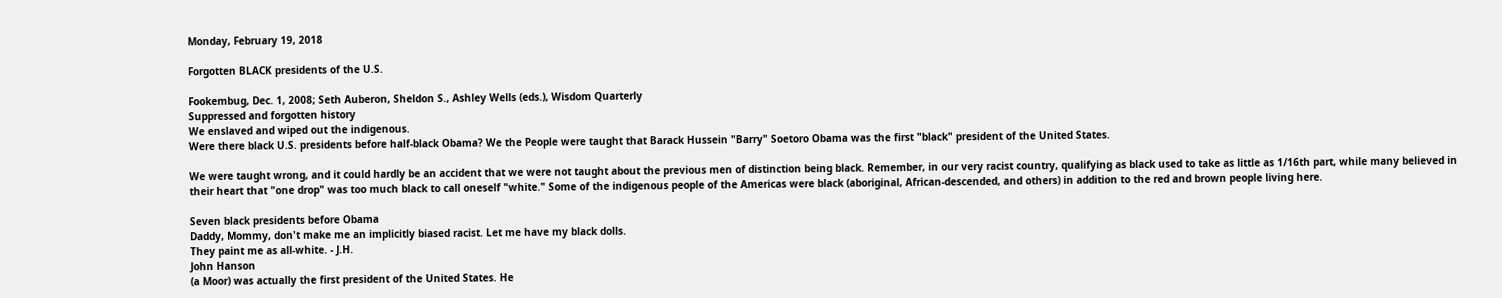Monday, February 19, 2018

Forgotten BLACK presidents of the U.S.

Fookembug, Dec. 1, 2008; Seth Auberon, Sheldon S., Ashley Wells (eds.), Wisdom Quarterly
Suppressed and forgotten history
We enslaved and wiped out the indigenous.
Were there black U.S. presidents before half-black Obama? We the People were taught that Barack Hussein "Barry" Soetoro Obama was the first "black" president of the United States.

We were taught wrong, and it could hardly be an accident that we were not taught about the previous men of distinction being black. Remember, in our very racist country, qualifying as black used to take as little as 1/16th part, while many believed in their heart that "one drop" was too much black to call oneself "white." Some of the indigenous people of the Americas were black (aboriginal, African-descended, and others) in addition to the red and brown people living here.

Seven black presidents before Obama
Daddy, Mommy, don't make me an implicitly biased racist. Let me have my black dolls.
They paint me as all-white. - J.H.
John Hanson
(a Moor) was actually the first president of the United States. He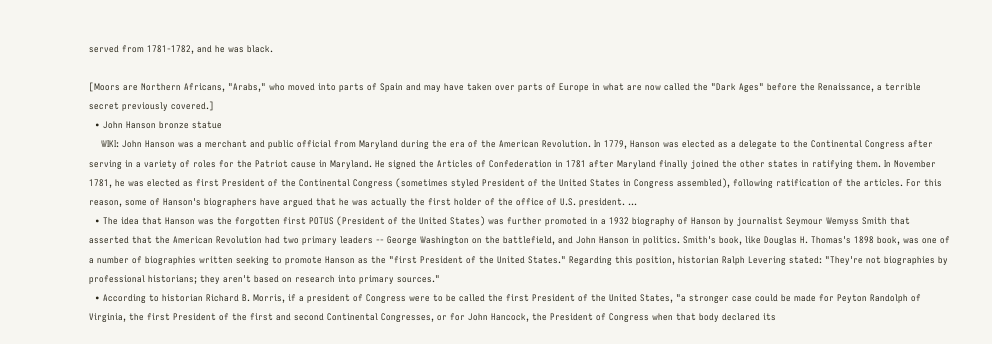served from 1781-1782, and he was black.

[Moors are Northern Africans, "Arabs," who moved into parts of Spain and may have taken over parts of Europe in what are now called the "Dark Ages" before the Renaissance, a terrible secret previously covered.]
  • John Hanson bronze statue
    WIKI: John Hanson was a merchant and public official from Maryland during the era of the American Revolution. In 1779, Hanson was elected as a delegate to the Continental Congress after serving in a variety of roles for the Patriot cause in Maryland. He signed the Articles of Confederation in 1781 after Maryland finally joined the other states in ratifying them. In November 1781, he was elected as first President of the Continental Congress (sometimes styled President of the United States in Congress assembled), following ratification of the articles. For this reason, some of Hanson's biographers have argued that he was actually the first holder of the office of U.S. president. ...
  • The idea that Hanson was the forgotten first POTUS (President of the United States) was further promoted in a 1932 biography of Hanson by journalist Seymour Wemyss Smith that asserted that the American Revolution had two primary leaders -- George Washington on the battlefield, and John Hanson in politics. Smith's book, like Douglas H. Thomas's 1898 book, was one of a number of biographies written seeking to promote Hanson as the "first President of the United States." Regarding this position, historian Ralph Levering stated: "They're not biographies by professional historians; they aren't based on research into primary sources."
  • According to historian Richard B. Morris, if a president of Congress were to be called the first President of the United States, "a stronger case could be made for Peyton Randolph of Virginia, the first President of the first and second Continental Congresses, or for John Hancock, the President of Congress when that body declared its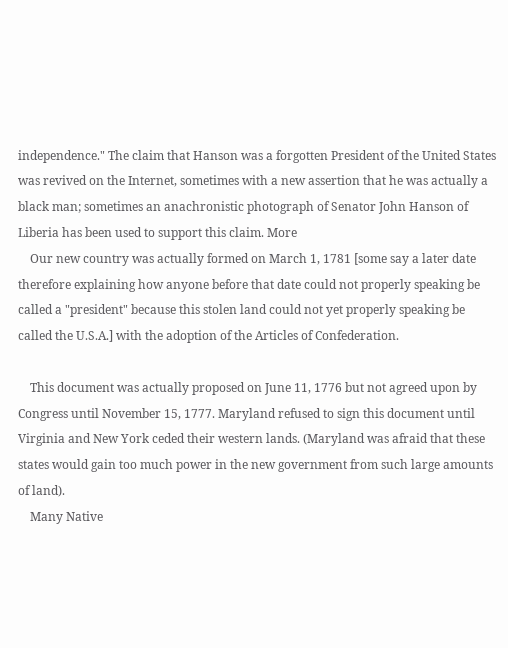independence." The claim that Hanson was a forgotten President of the United States was revived on the Internet, sometimes with a new assertion that he was actually a black man; sometimes an anachronistic photograph of Senator John Hanson of Liberia has been used to support this claim. More
    Our new country was actually formed on March 1, 1781 [some say a later date therefore explaining how anyone before that date could not properly speaking be called a "president" because this stolen land could not yet properly speaking be called the U.S.A.] with the adoption of the Articles of Confederation.

    This document was actually proposed on June 11, 1776 but not agreed upon by Congress until November 15, 1777. Maryland refused to sign this document until Virginia and New York ceded their western lands. (Maryland was afraid that these states would gain too much power in the new government from such large amounts of land).
    Many Native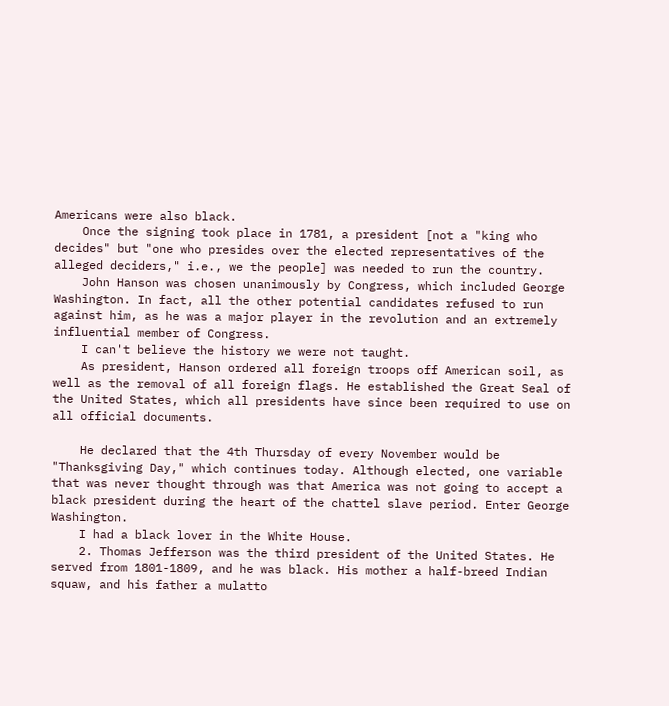Americans were also black.
    Once the signing took place in 1781, a president [not a "king who decides" but "one who presides over the elected representatives of the alleged deciders," i.e., we the people] was needed to run the country.
    John Hanson was chosen unanimously by Congress, which included George Washington. In fact, all the other potential candidates refused to run against him, as he was a major player in the revolution and an extremely influential member of Congress.
    I can't believe the history we were not taught.
    As president, Hanson ordered all foreign troops off American soil, as well as the removal of all foreign flags. He established the Great Seal of the United States, which all presidents have since been required to use on all official documents.

    He declared that the 4th Thursday of every November would be "Thanksgiving Day," which continues today. Although elected, one variable that was never thought through was that America was not going to accept a black president during the heart of the chattel slave period. Enter George Washington.
    I had a black lover in the White House.
    2. Thomas Jefferson was the third president of the United States. He served from 1801-1809, and he was black. His mother a half-breed Indian squaw, and his father a mulatto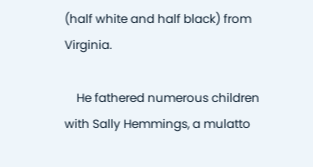(half white and half black) from Virginia.

    He fathered numerous children with Sally Hemmings, a mulatto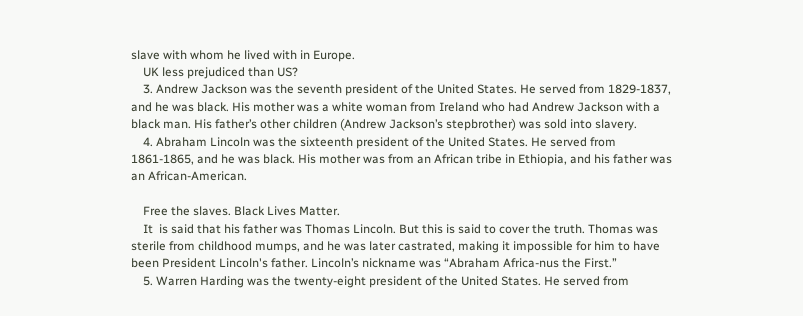slave with whom he lived with in Europe.
    UK less prejudiced than US?
    3. Andrew Jackson was the seventh president of the United States. He served from 1829-1837, and he was black. His mother was a white woman from Ireland who had Andrew Jackson with a black man. His father’s other children (Andrew Jackson’s stepbrother) was sold into slavery.
    4. Abraham Lincoln was the sixteenth president of the United States. He served from 1861-1865, and he was black. His mother was from an African tribe in Ethiopia, and his father was an African-American.

    Free the slaves. Black Lives Matter.
    It  is said that his father was Thomas Lincoln. But this is said to cover the truth. Thomas was sterile from childhood mumps, and he was later castrated, making it impossible for him to have been President Lincoln's father. Lincoln’s nickname was “Abraham Africa-nus the First.”
    5. Warren Harding was the twenty-eight president of the United States. He served from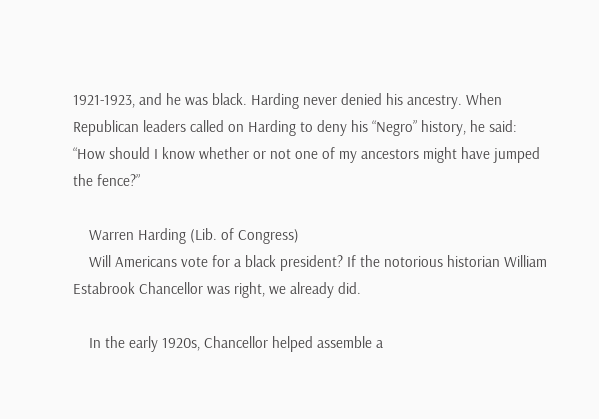1921-1923, and he was black. Harding never denied his ancestry. When Republican leaders called on Harding to deny his “Negro” history, he said: “How should I know whether or not one of my ancestors might have jumped the fence?”

    Warren Harding (Lib. of Congress)
    Will Americans vote for a black president? If the notorious historian William Estabrook Chancellor was right, we already did.

    In the early 1920s, Chancellor helped assemble a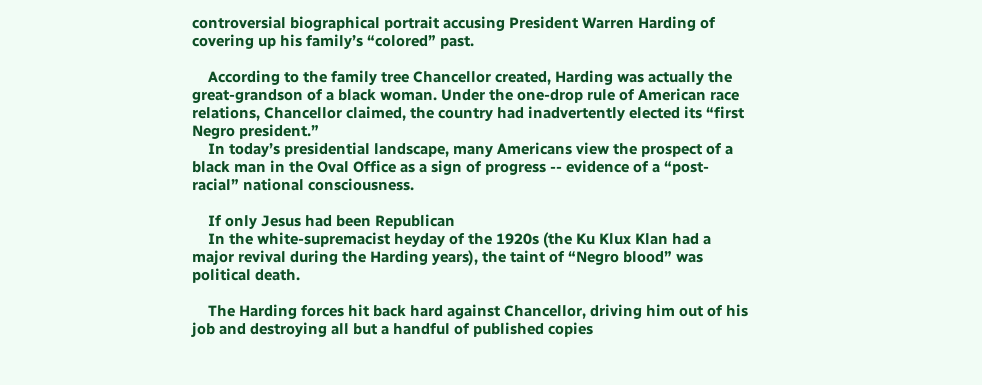controversial biographical portrait accusing President Warren Harding of covering up his family’s “colored” past.

    According to the family tree Chancellor created, Harding was actually the great-grandson of a black woman. Under the one-drop rule of American race relations, Chancellor claimed, the country had inadvertently elected its “first Negro president.”
    In today’s presidential landscape, many Americans view the prospect of a black man in the Oval Office as a sign of progress -- evidence of a “post-racial” national consciousness.

    If only Jesus had been Republican
    In the white-supremacist heyday of the 1920s (the Ku Klux Klan had a major revival during the Harding years), the taint of “Negro blood” was political death.

    The Harding forces hit back hard against Chancellor, driving him out of his job and destroying all but a handful of published copies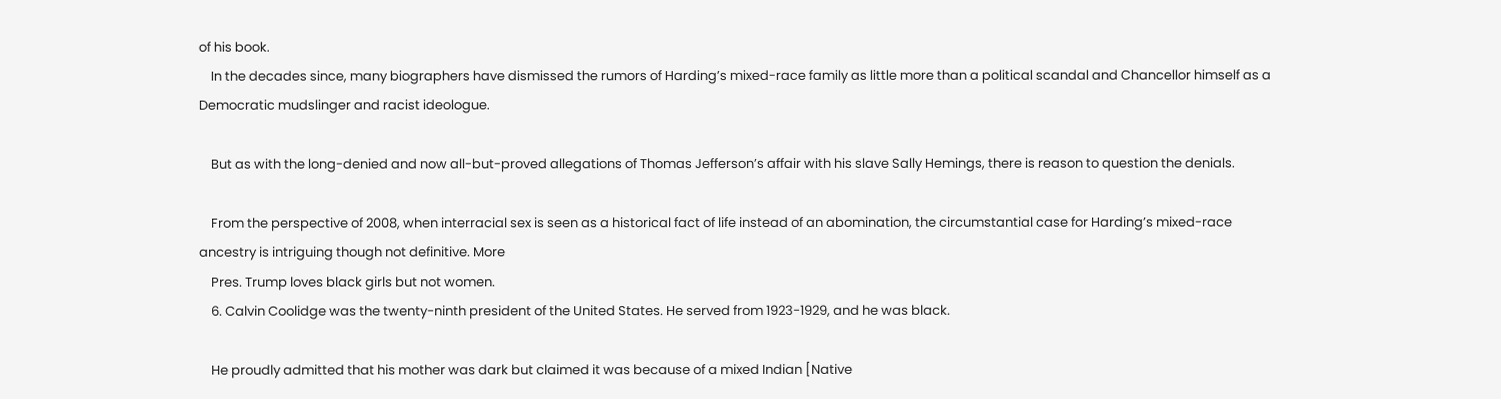of his book.
    In the decades since, many biographers have dismissed the rumors of Harding’s mixed-race family as little more than a political scandal and Chancellor himself as a Democratic mudslinger and racist ideologue.

    But as with the long-denied and now all-but-proved allegations of Thomas Jefferson’s affair with his slave Sally Hemings, there is reason to question the denials.

    From the perspective of 2008, when interracial sex is seen as a historical fact of life instead of an abomination, the circumstantial case for Harding’s mixed-race ancestry is intriguing though not definitive. More
    Pres. Trump loves black girls but not women.
    6. Calvin Coolidge was the twenty-ninth president of the United States. He served from 1923-1929, and he was black.

    He proudly admitted that his mother was dark but claimed it was because of a mixed Indian [Native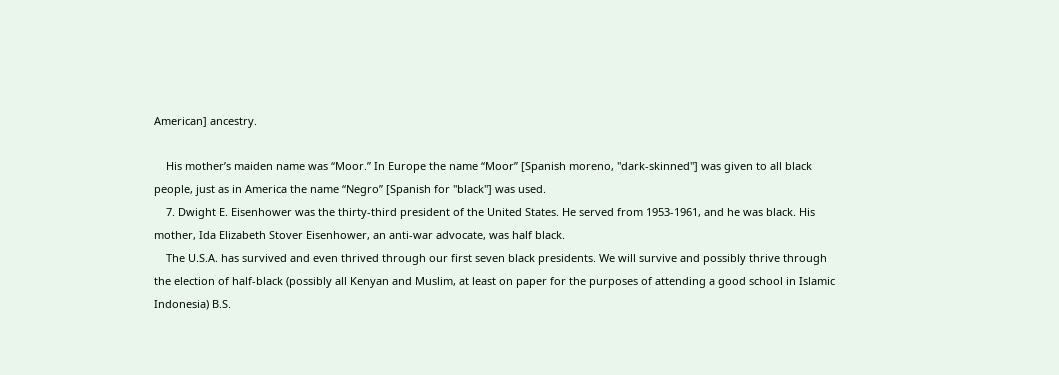American] ancestry.

    His mother’s maiden name was “Moor.” In Europe the name “Moor” [Spanish moreno, "dark-skinned"] was given to all black people, just as in America the name “Negro” [Spanish for "black"] was used.
    7. Dwight E. Eisenhower was the thirty-third president of the United States. He served from 1953-1961, and he was black. His mother, Ida Elizabeth Stover Eisenhower, an anti-war advocate, was half black.
    The U.S.A. has survived and even thrived through our first seven black presidents. We will survive and possibly thrive through the election of half-black (possibly all Kenyan and Muslim, at least on paper for the purposes of attending a good school in Islamic Indonesia) B.S.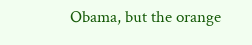Obama, but the orange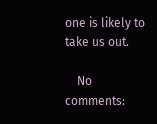one is likely to take us out.

    No comments: